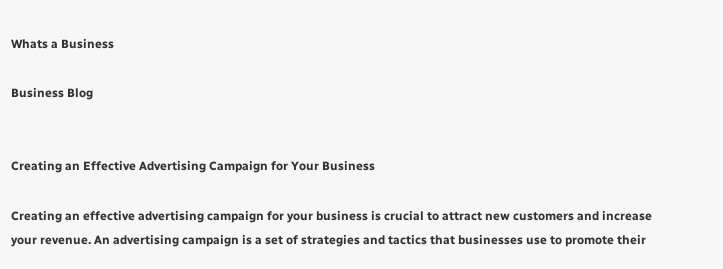Whats a Business

Business Blog


Creating an Effective Advertising Campaign for Your Business

Creating an effective advertising campaign for your business is crucial to attract new customers and increase your revenue. An advertising campaign is a set of strategies and tactics that businesses use to promote their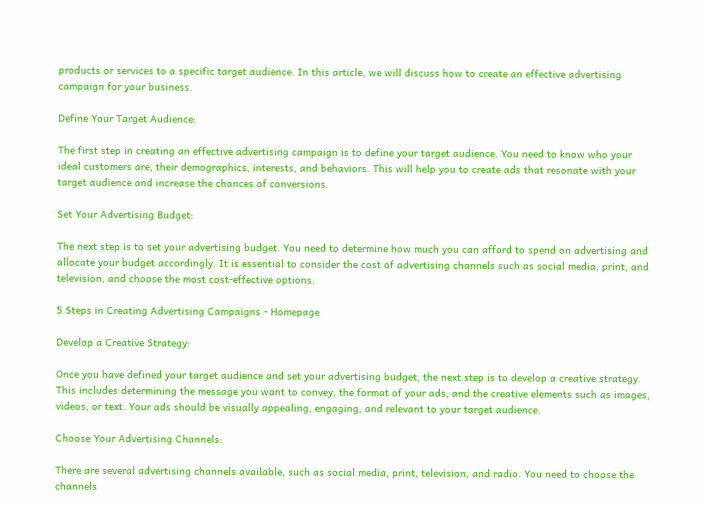products or services to a specific target audience. In this article, we will discuss how to create an effective advertising campaign for your business.

Define Your Target Audience:

The first step in creating an effective advertising campaign is to define your target audience. You need to know who your ideal customers are, their demographics, interests, and behaviors. This will help you to create ads that resonate with your target audience and increase the chances of conversions.

Set Your Advertising Budget:

The next step is to set your advertising budget. You need to determine how much you can afford to spend on advertising and allocate your budget accordingly. It is essential to consider the cost of advertising channels such as social media, print, and television, and choose the most cost-effective options.

5 Steps in Creating Advertising Campaigns - Homepage

Develop a Creative Strategy:

Once you have defined your target audience and set your advertising budget, the next step is to develop a creative strategy. This includes determining the message you want to convey, the format of your ads, and the creative elements such as images, videos, or text. Your ads should be visually appealing, engaging, and relevant to your target audience.

Choose Your Advertising Channels:

There are several advertising channels available, such as social media, print, television, and radio. You need to choose the channels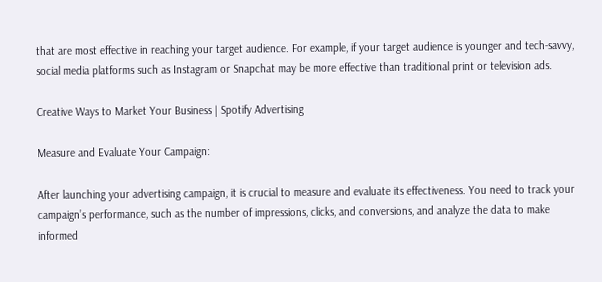that are most effective in reaching your target audience. For example, if your target audience is younger and tech-savvy, social media platforms such as Instagram or Snapchat may be more effective than traditional print or television ads.

Creative Ways to Market Your Business | Spotify Advertising

Measure and Evaluate Your Campaign:

After launching your advertising campaign, it is crucial to measure and evaluate its effectiveness. You need to track your campaign’s performance, such as the number of impressions, clicks, and conversions, and analyze the data to make informed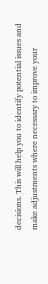decisions. This will help you to identify potential issues and make adjustments where necessary to improve your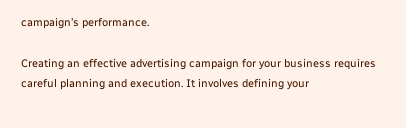campaign’s performance.

Creating an effective advertising campaign for your business requires careful planning and execution. It involves defining your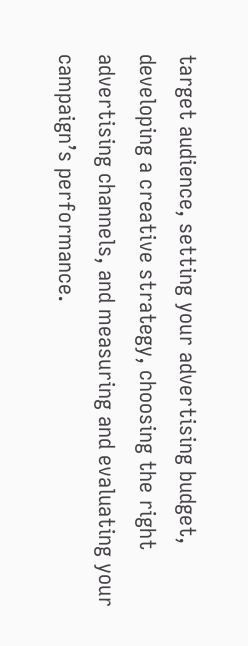target audience, setting your advertising budget, developing a creative strategy, choosing the right advertising channels, and measuring and evaluating your campaign’s performance.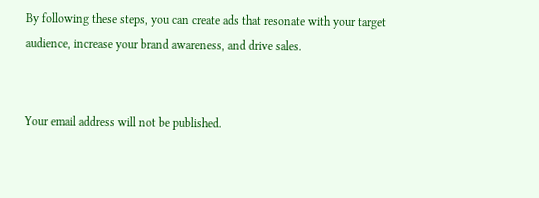By following these steps, you can create ads that resonate with your target audience, increase your brand awareness, and drive sales.


Your email address will not be published.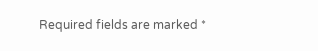Required fields are marked *